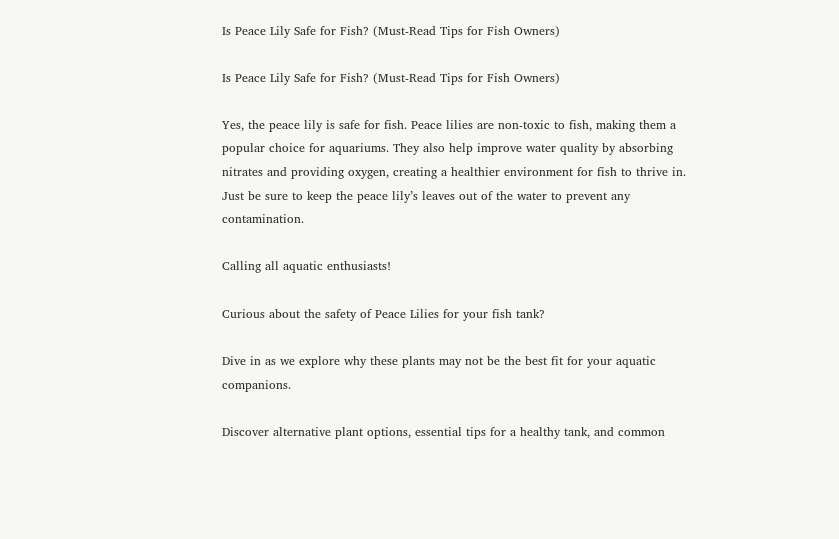Is Peace Lily Safe for Fish? (Must-Read Tips for Fish Owners)

Is Peace Lily Safe for Fish? (Must-Read Tips for Fish Owners)

Yes, the peace lily is safe for fish. Peace lilies are non-toxic to fish, making them a popular choice for aquariums. They also help improve water quality by absorbing nitrates and providing oxygen, creating a healthier environment for fish to thrive in. Just be sure to keep the peace lily’s leaves out of the water to prevent any contamination.

Calling all aquatic enthusiasts!

Curious about the safety of Peace Lilies for your fish tank?

Dive in as we explore why these plants may not be the best fit for your aquatic companions.

Discover alternative plant options, essential tips for a healthy tank, and common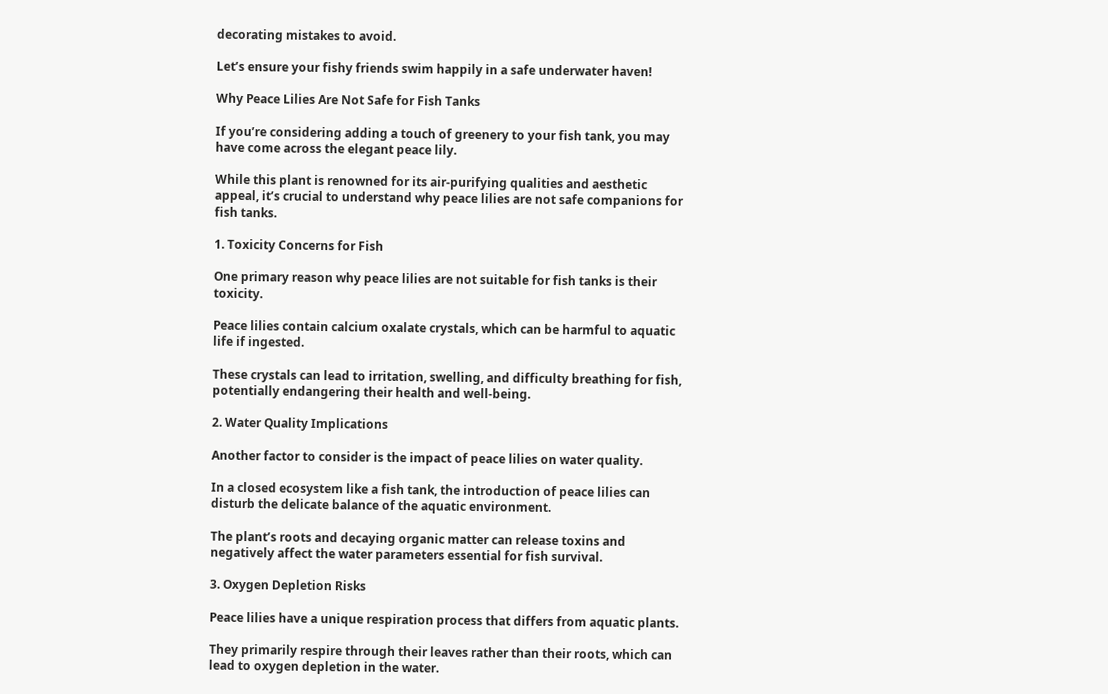decorating mistakes to avoid.

Let’s ensure your fishy friends swim happily in a safe underwater haven!

Why Peace Lilies Are Not Safe for Fish Tanks

If you’re considering adding a touch of greenery to your fish tank, you may have come across the elegant peace lily.

While this plant is renowned for its air-purifying qualities and aesthetic appeal, it’s crucial to understand why peace lilies are not safe companions for fish tanks.

1. Toxicity Concerns for Fish

One primary reason why peace lilies are not suitable for fish tanks is their toxicity.

Peace lilies contain calcium oxalate crystals, which can be harmful to aquatic life if ingested.

These crystals can lead to irritation, swelling, and difficulty breathing for fish, potentially endangering their health and well-being.

2. Water Quality Implications

Another factor to consider is the impact of peace lilies on water quality.

In a closed ecosystem like a fish tank, the introduction of peace lilies can disturb the delicate balance of the aquatic environment.

The plant’s roots and decaying organic matter can release toxins and negatively affect the water parameters essential for fish survival.

3. Oxygen Depletion Risks

Peace lilies have a unique respiration process that differs from aquatic plants.

They primarily respire through their leaves rather than their roots, which can lead to oxygen depletion in the water.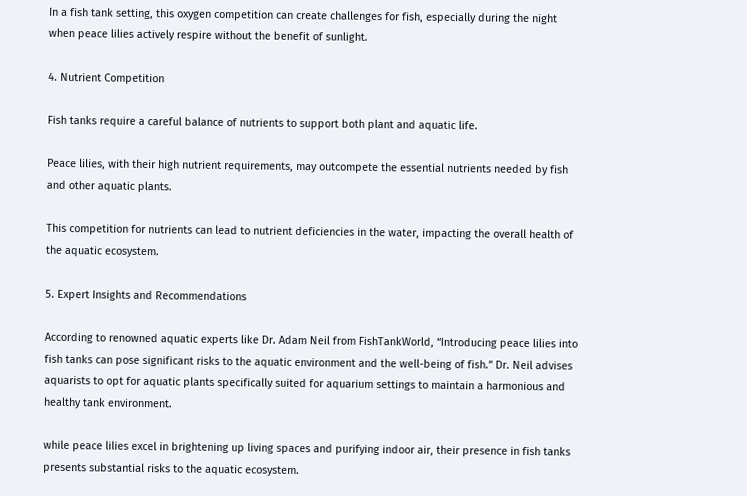In a fish tank setting, this oxygen competition can create challenges for fish, especially during the night when peace lilies actively respire without the benefit of sunlight.

4. Nutrient Competition

Fish tanks require a careful balance of nutrients to support both plant and aquatic life.

Peace lilies, with their high nutrient requirements, may outcompete the essential nutrients needed by fish and other aquatic plants.

This competition for nutrients can lead to nutrient deficiencies in the water, impacting the overall health of the aquatic ecosystem.

5. Expert Insights and Recommendations

According to renowned aquatic experts like Dr. Adam Neil from FishTankWorld, “Introducing peace lilies into fish tanks can pose significant risks to the aquatic environment and the well-being of fish.” Dr. Neil advises aquarists to opt for aquatic plants specifically suited for aquarium settings to maintain a harmonious and healthy tank environment.

while peace lilies excel in brightening up living spaces and purifying indoor air, their presence in fish tanks presents substantial risks to the aquatic ecosystem.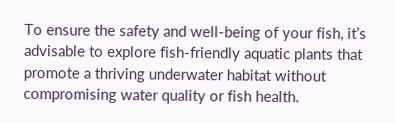To ensure the safety and well-being of your fish, it’s advisable to explore fish-friendly aquatic plants that promote a thriving underwater habitat without compromising water quality or fish health.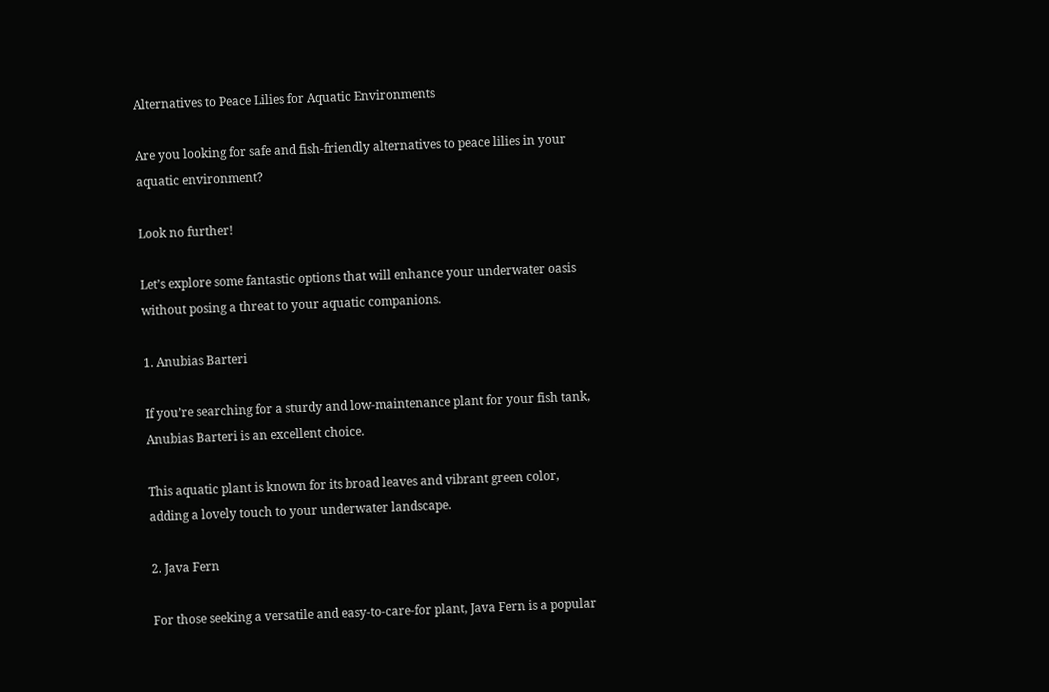Alternatives to Peace Lilies for Aquatic Environments

Are you looking for safe and fish-friendly alternatives to peace lilies in your aquatic environment?

Look no further!

Let’s explore some fantastic options that will enhance your underwater oasis without posing a threat to your aquatic companions.

1. Anubias Barteri

If you’re searching for a sturdy and low-maintenance plant for your fish tank, Anubias Barteri is an excellent choice.

This aquatic plant is known for its broad leaves and vibrant green color, adding a lovely touch to your underwater landscape.

2. Java Fern

For those seeking a versatile and easy-to-care-for plant, Java Fern is a popular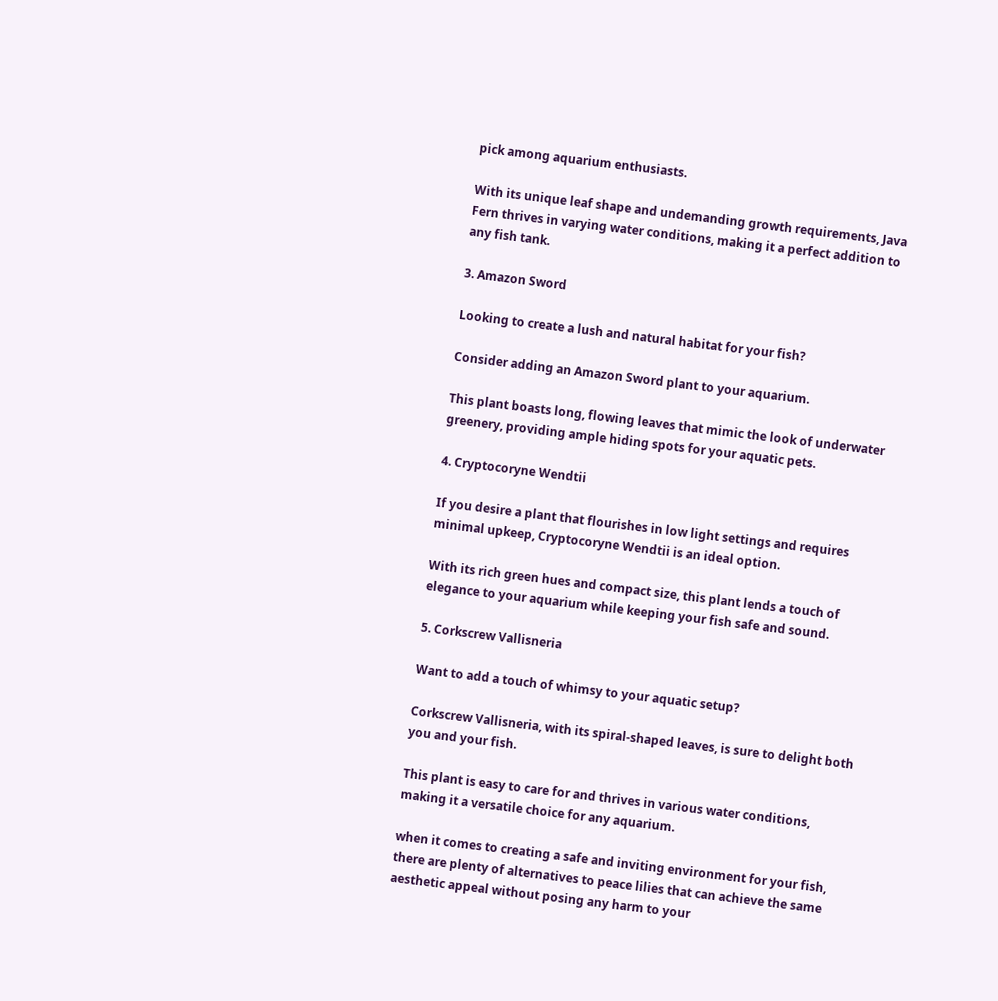pick among aquarium enthusiasts.

With its unique leaf shape and undemanding growth requirements, Java Fern thrives in varying water conditions, making it a perfect addition to any fish tank.

3. Amazon Sword

Looking to create a lush and natural habitat for your fish?

Consider adding an Amazon Sword plant to your aquarium.

This plant boasts long, flowing leaves that mimic the look of underwater greenery, providing ample hiding spots for your aquatic pets.

4. Cryptocoryne Wendtii

If you desire a plant that flourishes in low light settings and requires minimal upkeep, Cryptocoryne Wendtii is an ideal option.

With its rich green hues and compact size, this plant lends a touch of elegance to your aquarium while keeping your fish safe and sound.

5. Corkscrew Vallisneria

Want to add a touch of whimsy to your aquatic setup?

Corkscrew Vallisneria, with its spiral-shaped leaves, is sure to delight both you and your fish.

This plant is easy to care for and thrives in various water conditions, making it a versatile choice for any aquarium.

when it comes to creating a safe and inviting environment for your fish, there are plenty of alternatives to peace lilies that can achieve the same aesthetic appeal without posing any harm to your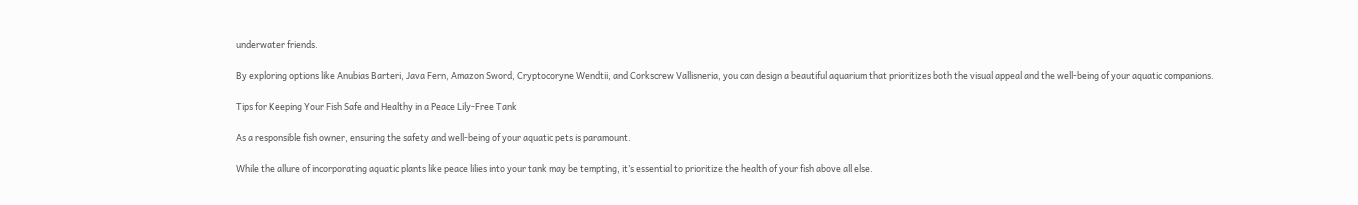underwater friends.

By exploring options like Anubias Barteri, Java Fern, Amazon Sword, Cryptocoryne Wendtii, and Corkscrew Vallisneria, you can design a beautiful aquarium that prioritizes both the visual appeal and the well-being of your aquatic companions.

Tips for Keeping Your Fish Safe and Healthy in a Peace Lily-Free Tank

As a responsible fish owner, ensuring the safety and well-being of your aquatic pets is paramount.

While the allure of incorporating aquatic plants like peace lilies into your tank may be tempting, it’s essential to prioritize the health of your fish above all else.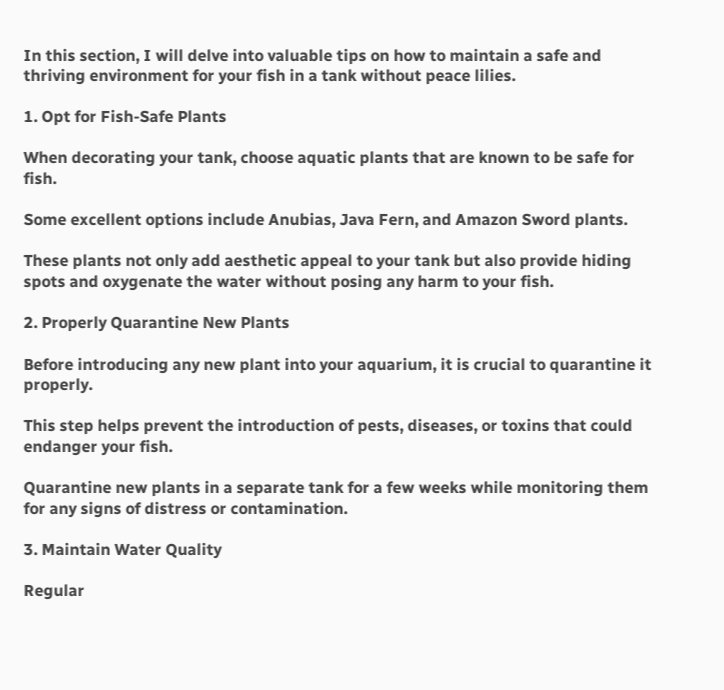In this section, I will delve into valuable tips on how to maintain a safe and thriving environment for your fish in a tank without peace lilies.

1. Opt for Fish-Safe Plants

When decorating your tank, choose aquatic plants that are known to be safe for fish.

Some excellent options include Anubias, Java Fern, and Amazon Sword plants.

These plants not only add aesthetic appeal to your tank but also provide hiding spots and oxygenate the water without posing any harm to your fish.

2. Properly Quarantine New Plants

Before introducing any new plant into your aquarium, it is crucial to quarantine it properly.

This step helps prevent the introduction of pests, diseases, or toxins that could endanger your fish.

Quarantine new plants in a separate tank for a few weeks while monitoring them for any signs of distress or contamination.

3. Maintain Water Quality

Regular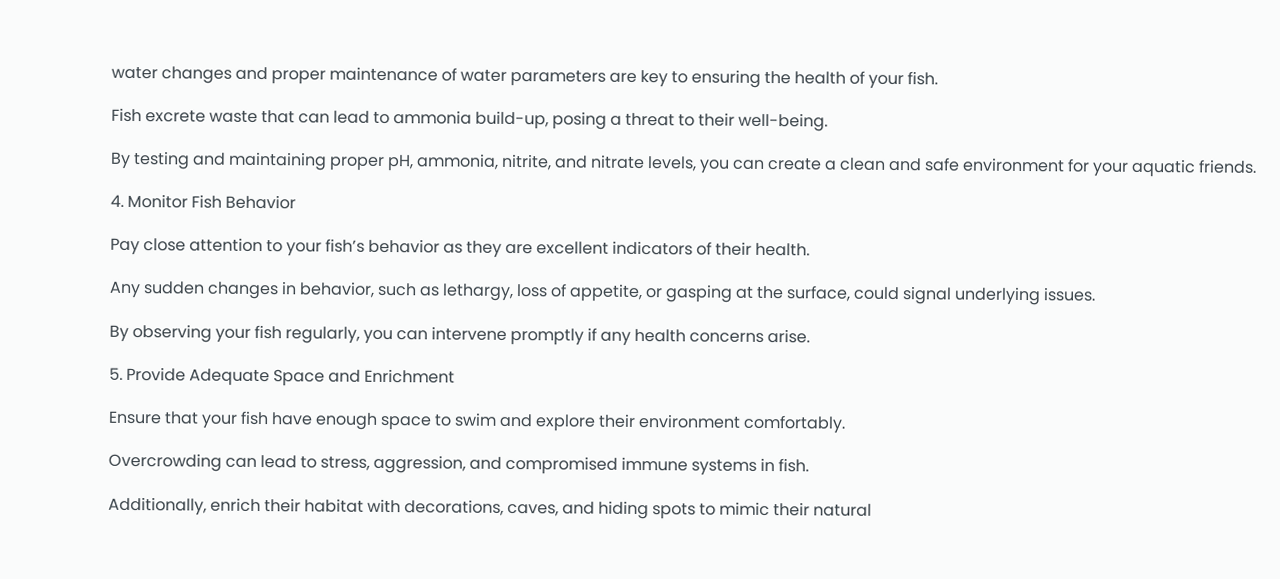water changes and proper maintenance of water parameters are key to ensuring the health of your fish.

Fish excrete waste that can lead to ammonia build-up, posing a threat to their well-being.

By testing and maintaining proper pH, ammonia, nitrite, and nitrate levels, you can create a clean and safe environment for your aquatic friends.

4. Monitor Fish Behavior

Pay close attention to your fish’s behavior as they are excellent indicators of their health.

Any sudden changes in behavior, such as lethargy, loss of appetite, or gasping at the surface, could signal underlying issues.

By observing your fish regularly, you can intervene promptly if any health concerns arise.

5. Provide Adequate Space and Enrichment

Ensure that your fish have enough space to swim and explore their environment comfortably.

Overcrowding can lead to stress, aggression, and compromised immune systems in fish.

Additionally, enrich their habitat with decorations, caves, and hiding spots to mimic their natural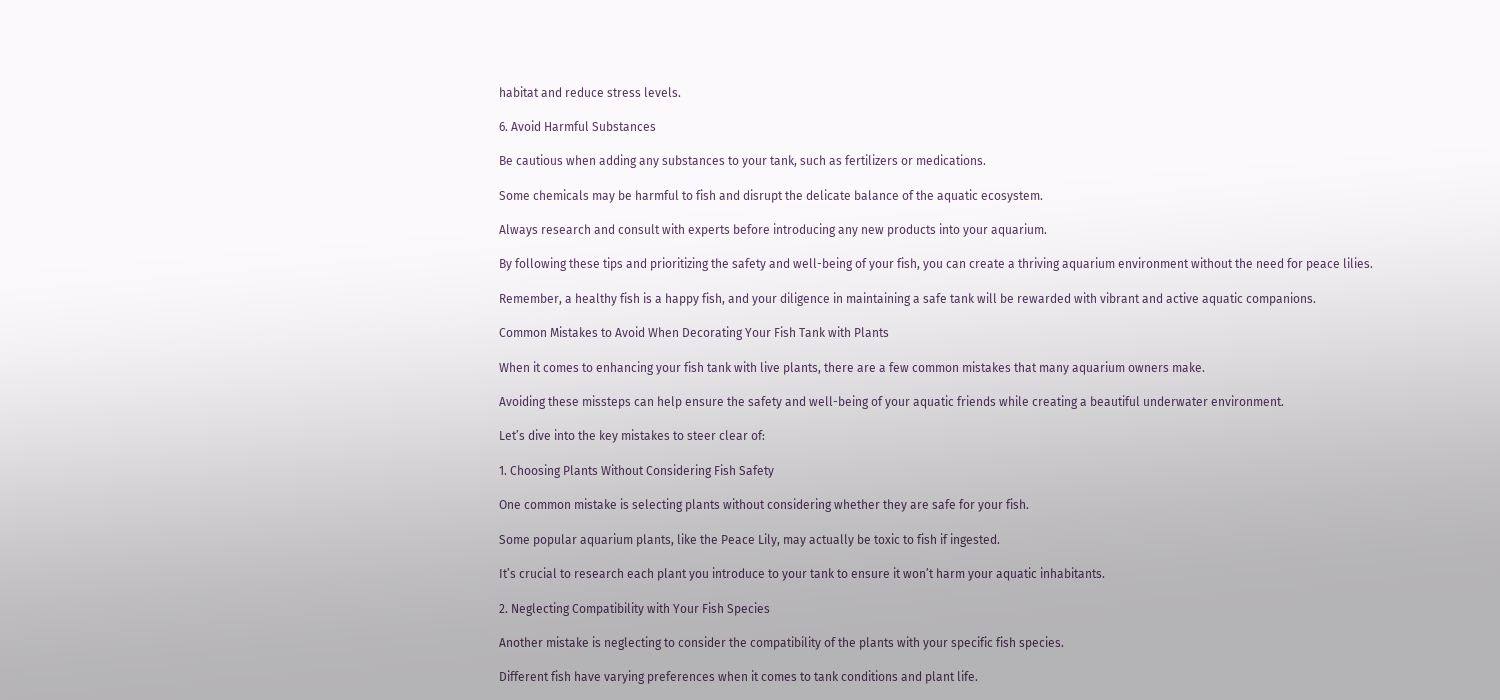habitat and reduce stress levels.

6. Avoid Harmful Substances

Be cautious when adding any substances to your tank, such as fertilizers or medications.

Some chemicals may be harmful to fish and disrupt the delicate balance of the aquatic ecosystem.

Always research and consult with experts before introducing any new products into your aquarium.

By following these tips and prioritizing the safety and well-being of your fish, you can create a thriving aquarium environment without the need for peace lilies.

Remember, a healthy fish is a happy fish, and your diligence in maintaining a safe tank will be rewarded with vibrant and active aquatic companions.

Common Mistakes to Avoid When Decorating Your Fish Tank with Plants

When it comes to enhancing your fish tank with live plants, there are a few common mistakes that many aquarium owners make.

Avoiding these missteps can help ensure the safety and well-being of your aquatic friends while creating a beautiful underwater environment.

Let’s dive into the key mistakes to steer clear of:

1. Choosing Plants Without Considering Fish Safety

One common mistake is selecting plants without considering whether they are safe for your fish.

Some popular aquarium plants, like the Peace Lily, may actually be toxic to fish if ingested.

It’s crucial to research each plant you introduce to your tank to ensure it won’t harm your aquatic inhabitants.

2. Neglecting Compatibility with Your Fish Species

Another mistake is neglecting to consider the compatibility of the plants with your specific fish species.

Different fish have varying preferences when it comes to tank conditions and plant life.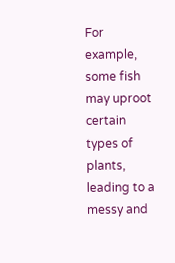For example, some fish may uproot certain types of plants, leading to a messy and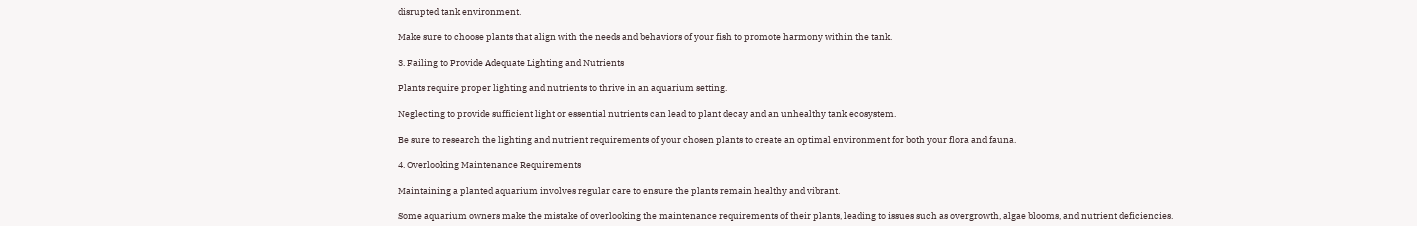disrupted tank environment.

Make sure to choose plants that align with the needs and behaviors of your fish to promote harmony within the tank.

3. Failing to Provide Adequate Lighting and Nutrients

Plants require proper lighting and nutrients to thrive in an aquarium setting.

Neglecting to provide sufficient light or essential nutrients can lead to plant decay and an unhealthy tank ecosystem.

Be sure to research the lighting and nutrient requirements of your chosen plants to create an optimal environment for both your flora and fauna.

4. Overlooking Maintenance Requirements

Maintaining a planted aquarium involves regular care to ensure the plants remain healthy and vibrant.

Some aquarium owners make the mistake of overlooking the maintenance requirements of their plants, leading to issues such as overgrowth, algae blooms, and nutrient deficiencies.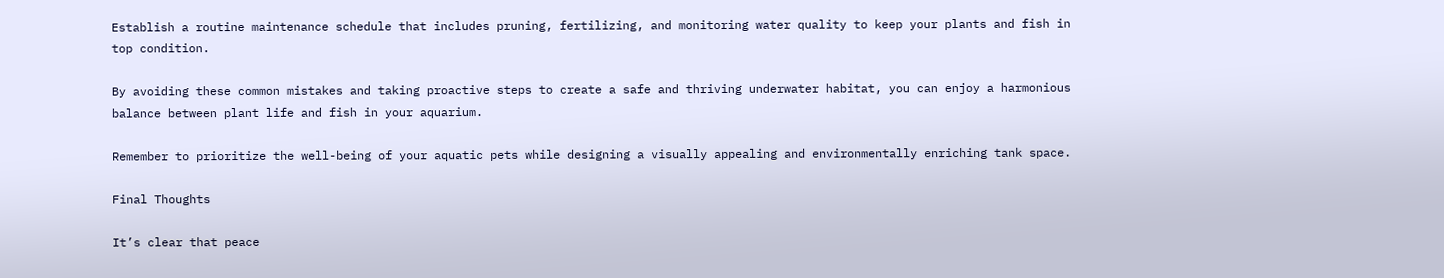Establish a routine maintenance schedule that includes pruning, fertilizing, and monitoring water quality to keep your plants and fish in top condition.

By avoiding these common mistakes and taking proactive steps to create a safe and thriving underwater habitat, you can enjoy a harmonious balance between plant life and fish in your aquarium.

Remember to prioritize the well-being of your aquatic pets while designing a visually appealing and environmentally enriching tank space.

Final Thoughts

It’s clear that peace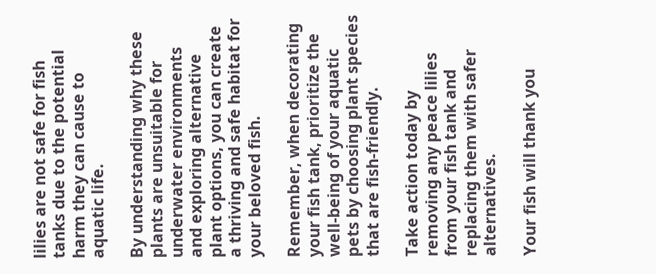lilies are not safe for fish tanks due to the potential harm they can cause to aquatic life.

By understanding why these plants are unsuitable for underwater environments and exploring alternative plant options, you can create a thriving and safe habitat for your beloved fish.

Remember, when decorating your fish tank, prioritize the well-being of your aquatic pets by choosing plant species that are fish-friendly.

Take action today by removing any peace lilies from your fish tank and replacing them with safer alternatives.

Your fish will thank you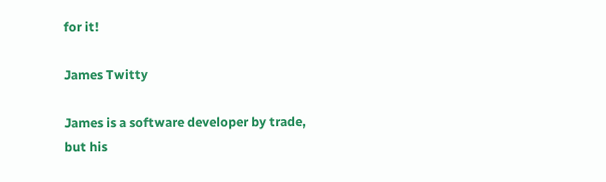for it!

James Twitty

James is a software developer by trade, but his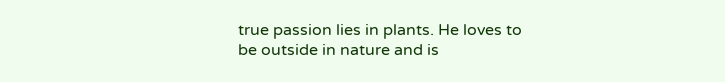true passion lies in plants. He loves to be outside in nature and is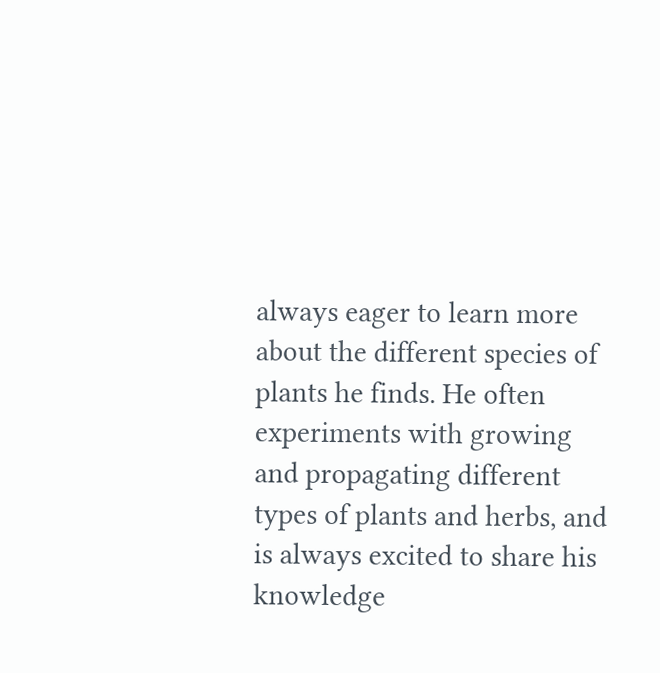always eager to learn more about the different species of plants he finds. He often experiments with growing and propagating different types of plants and herbs, and is always excited to share his knowledge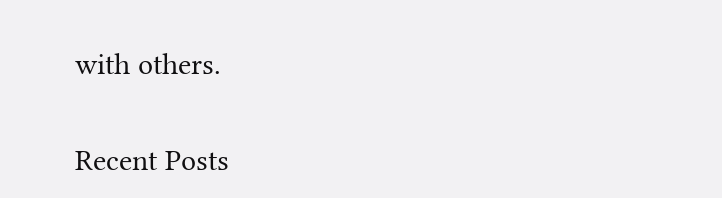with others.

Recent Posts